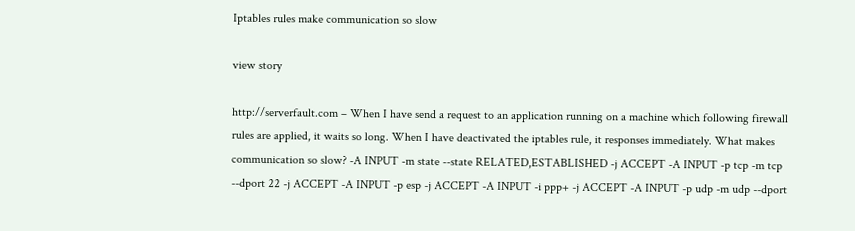Iptables rules make communication so slow

view story

http://serverfault.com – When I have send a request to an application running on a machine which following firewall rules are applied, it waits so long. When I have deactivated the iptables rule, it responses immediately. What makes communication so slow? -A INPUT -m state --state RELATED,ESTABLISHED -j ACCEPT -A INPUT -p tcp -m tcp --dport 22 -j ACCEPT -A INPUT -p esp -j ACCEPT -A INPUT -i ppp+ -j ACCEPT -A INPUT -p udp -m udp --dport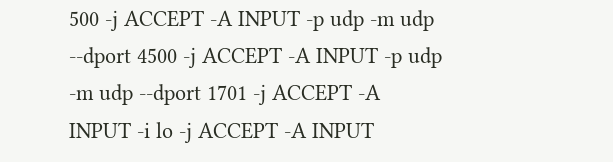500 -j ACCEPT -A INPUT -p udp -m udp --dport 4500 -j ACCEPT -A INPUT -p udp -m udp --dport 1701 -j ACCEPT -A INPUT -i lo -j ACCEPT -A INPUT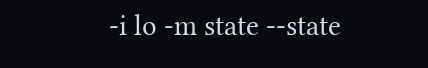-i lo -m state --state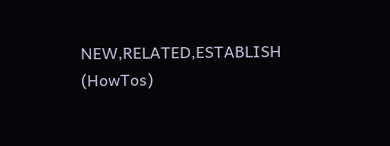NEW,RELATED,ESTABLISH (HowTos)